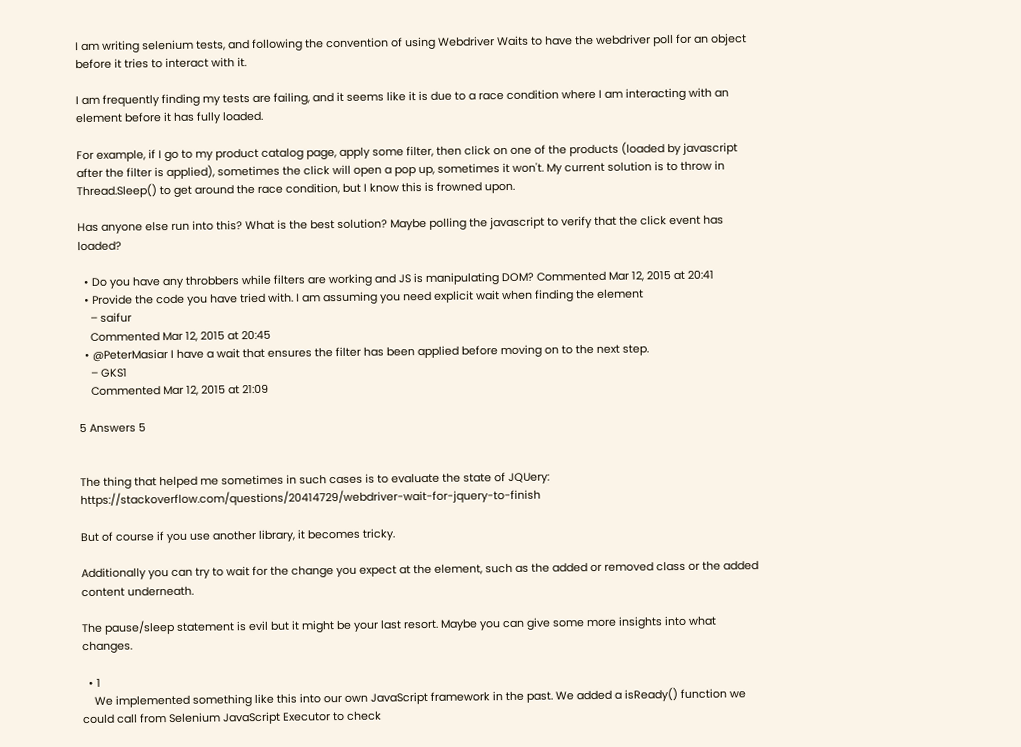I am writing selenium tests, and following the convention of using Webdriver Waits to have the webdriver poll for an object before it tries to interact with it.

I am frequently finding my tests are failing, and it seems like it is due to a race condition where I am interacting with an element before it has fully loaded.

For example, if I go to my product catalog page, apply some filter, then click on one of the products (loaded by javascript after the filter is applied), sometimes the click will open a pop up, sometimes it won't. My current solution is to throw in Thread.Sleep() to get around the race condition, but I know this is frowned upon.

Has anyone else run into this? What is the best solution? Maybe polling the javascript to verify that the click event has loaded?

  • Do you have any throbbers while filters are working and JS is manipulating DOM? Commented Mar 12, 2015 at 20:41
  • Provide the code you have tried with. I am assuming you need explicit wait when finding the element
    – saifur
    Commented Mar 12, 2015 at 20:45
  • @PeterMasiar I have a wait that ensures the filter has been applied before moving on to the next step.
    – GKS1
    Commented Mar 12, 2015 at 21:09

5 Answers 5


The thing that helped me sometimes in such cases is to evaluate the state of JQUery: https://stackoverflow.com/questions/20414729/webdriver-wait-for-jquery-to-finish

But of course if you use another library, it becomes tricky.

Additionally you can try to wait for the change you expect at the element, such as the added or removed class or the added content underneath.

The pause/sleep statement is evil but it might be your last resort. Maybe you can give some more insights into what changes.

  • 1
    We implemented something like this into our own JavaScript framework in the past. We added a isReady() function we could call from Selenium JavaScript Executor to check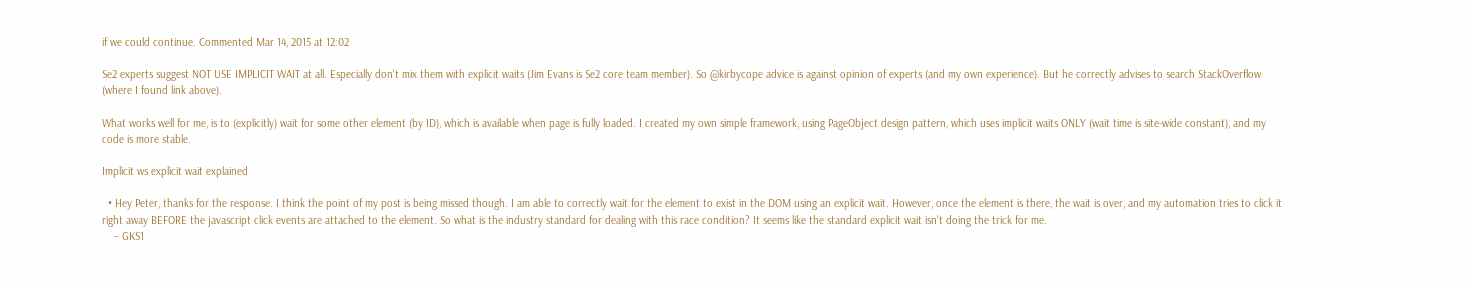if we could continue. Commented Mar 14, 2015 at 12:02

Se2 experts suggest NOT USE IMPLICIT WAIT at all. Especially don't mix them with explicit waits (Jim Evans is Se2 core team member). So @kirbycope advice is against opinion of experts (and my own experience). But he correctly advises to search StackOverflow (where I found link above).

What works well for me, is to (explicitly) wait for some other element (by ID), which is available when page is fully loaded. I created my own simple framework, using PageObject design pattern, which uses implicit waits ONLY (wait time is site-wide constant), and my code is more stable.

Implicit ws explicit wait explained

  • Hey Peter, thanks for the response. I think the point of my post is being missed though. I am able to correctly wait for the element to exist in the DOM using an explicit wait. However, once the element is there, the wait is over, and my automation tries to click it right away BEFORE the javascript click events are attached to the element. So what is the industry standard for dealing with this race condition? It seems like the standard explicit wait isn't doing the trick for me.
    – GKS1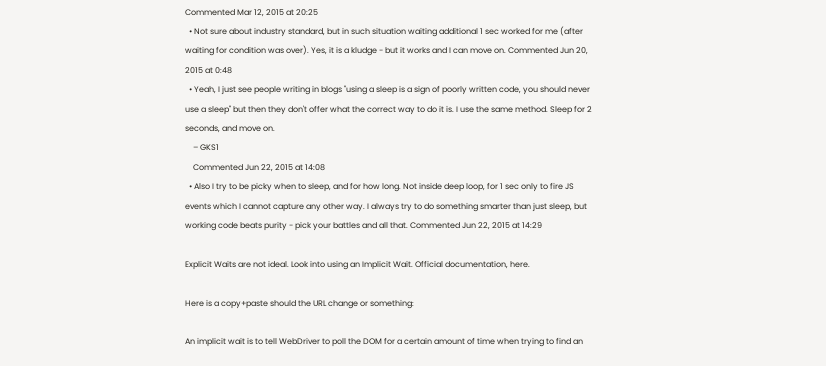Commented Mar 12, 2015 at 20:25
  • Not sure about industry standard, but in such situation waiting additional 1 sec worked for me (after waiting for condition was over). Yes, it is a kludge - but it works and I can move on. Commented Jun 20, 2015 at 0:48
  • Yeah, I just see people writing in blogs "using a sleep is a sign of poorly written code, you should never use a sleep" but then they don't offer what the correct way to do it is. I use the same method. Sleep for 2 seconds, and move on.
    – GKS1
    Commented Jun 22, 2015 at 14:08
  • Also I try to be picky when to sleep, and for how long. Not inside deep loop, for 1 sec only to fire JS events which I cannot capture any other way. I always try to do something smarter than just sleep, but working code beats purity - pick your battles and all that. Commented Jun 22, 2015 at 14:29

Explicit Waits are not ideal. Look into using an Implicit Wait. Official documentation, here.

Here is a copy+paste should the URL change or something:

An implicit wait is to tell WebDriver to poll the DOM for a certain amount of time when trying to find an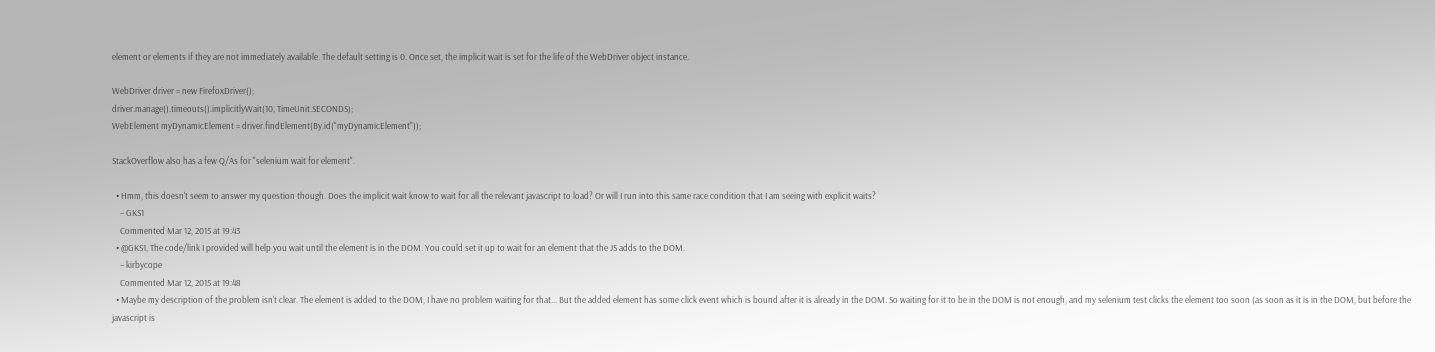element or elements if they are not immediately available. The default setting is 0. Once set, the implicit wait is set for the life of the WebDriver object instance.

WebDriver driver = new FirefoxDriver();
driver.manage().timeouts().implicitlyWait(10, TimeUnit.SECONDS);
WebElement myDynamicElement = driver.findElement(By.id("myDynamicElement"));

StackOverflow also has a few Q/As for "selenium wait for element".

  • Hmm, this doesn't seem to answer my question though. Does the implicit wait know to wait for all the relevant javascript to load? Or will I run into this same race condition that I am seeing with explicit waits?
    – GKS1
    Commented Mar 12, 2015 at 19:43
  • @GKS1, The code/link I provided will help you wait until the element is in the DOM. You could set it up to wait for an element that the JS adds to the DOM.
    – kirbycope
    Commented Mar 12, 2015 at 19:48
  • Maybe my description of the problem isn't clear. The element is added to the DOM, I have no problem waiting for that... But the added element has some click event which is bound after it is already in the DOM. So waiting for it to be in the DOM is not enough, and my selenium test clicks the element too soon (as soon as it is in the DOM, but before the javascript is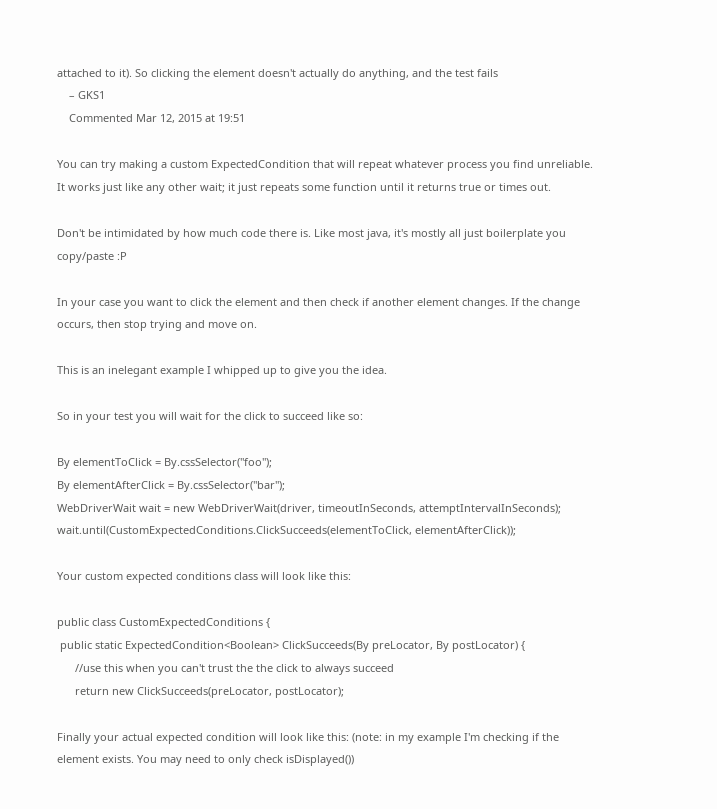attached to it). So clicking the element doesn't actually do anything, and the test fails
    – GKS1
    Commented Mar 12, 2015 at 19:51

You can try making a custom ExpectedCondition that will repeat whatever process you find unreliable. It works just like any other wait; it just repeats some function until it returns true or times out.

Don't be intimidated by how much code there is. Like most java, it's mostly all just boilerplate you copy/paste :P

In your case you want to click the element and then check if another element changes. If the change occurs, then stop trying and move on.

This is an inelegant example I whipped up to give you the idea.

So in your test you will wait for the click to succeed like so:

By elementToClick = By.cssSelector("foo");
By elementAfterClick = By.cssSelector("bar");
WebDriverWait wait = new WebDriverWait(driver, timeoutInSeconds, attemptIntervalInSeconds);
wait.until(CustomExpectedConditions.ClickSucceeds(elementToClick, elementAfterClick));

Your custom expected conditions class will look like this:

public class CustomExpectedConditions {
 public static ExpectedCondition<Boolean> ClickSucceeds(By preLocator, By postLocator) {
      //use this when you can't trust the the click to always succeed
      return new ClickSucceeds(preLocator, postLocator);

Finally your actual expected condition will look like this: (note: in my example I'm checking if the element exists. You may need to only check isDisplayed())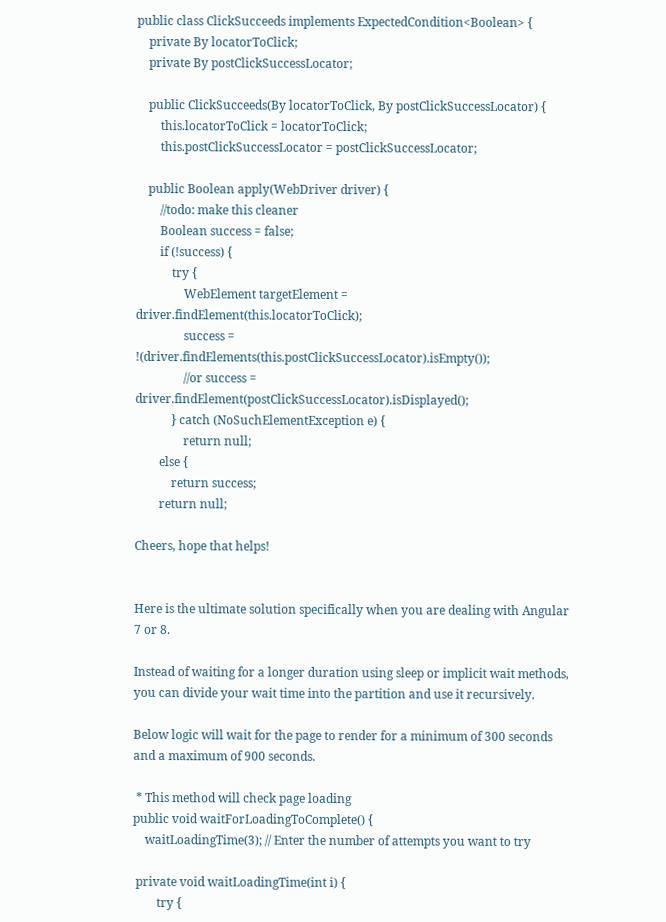public class ClickSucceeds implements ExpectedCondition<Boolean> {
    private By locatorToClick;
    private By postClickSuccessLocator;

    public ClickSucceeds(By locatorToClick, By postClickSuccessLocator) {
        this.locatorToClick = locatorToClick;
        this.postClickSuccessLocator = postClickSuccessLocator;

    public Boolean apply(WebDriver driver) {
        //todo: make this cleaner
        Boolean success = false;
        if (!success) {
            try {
                WebElement targetElement = driver.findElement(this.locatorToClick);
                success = !(driver.findElements(this.postClickSuccessLocator).isEmpty());
                //or success = driver.findElement(postClickSuccessLocator).isDisplayed();
            } catch (NoSuchElementException e) {
                return null;
        else {
            return success;
        return null;

Cheers, hope that helps!


Here is the ultimate solution specifically when you are dealing with Angular 7 or 8.

Instead of waiting for a longer duration using sleep or implicit wait methods, you can divide your wait time into the partition and use it recursively.

Below logic will wait for the page to render for a minimum of 300 seconds and a maximum of 900 seconds.

 * This method will check page loading
public void waitForLoadingToComplete() {
    waitLoadingTime(3); // Enter the number of attempts you want to try

 private void waitLoadingTime(int i) {
        try {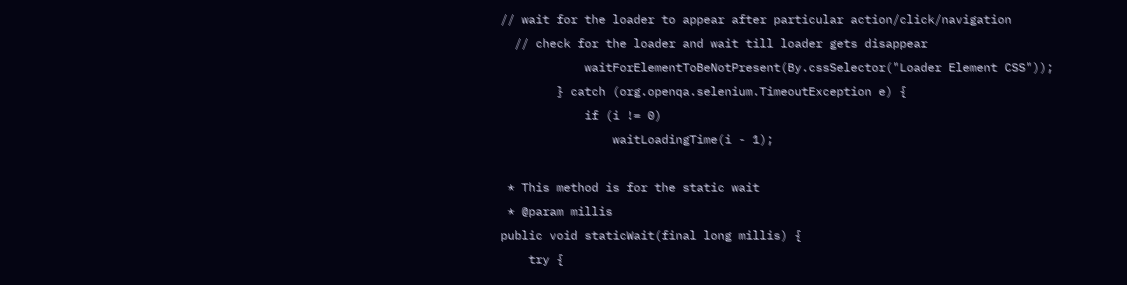// wait for the loader to appear after particular action/click/navigation
  // check for the loader and wait till loader gets disappear
            waitForElementToBeNotPresent(By.cssSelector("Loader Element CSS"));
        } catch (org.openqa.selenium.TimeoutException e) {
            if (i != 0)
                waitLoadingTime(i - 1);

 * This method is for the static wait
 * @param millis
public void staticWait(final long millis) {
    try {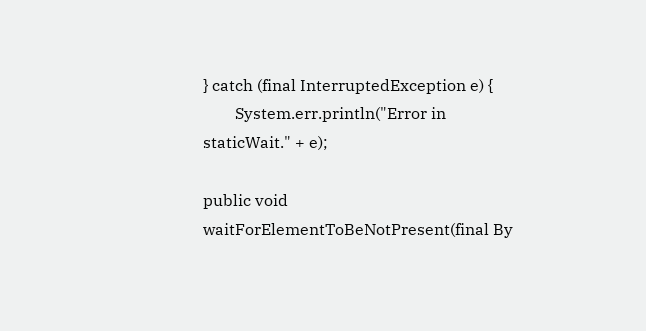} catch (final InterruptedException e) {
        System.err.println("Error in staticWait." + e);

public void waitForElementToBeNotPresent(final By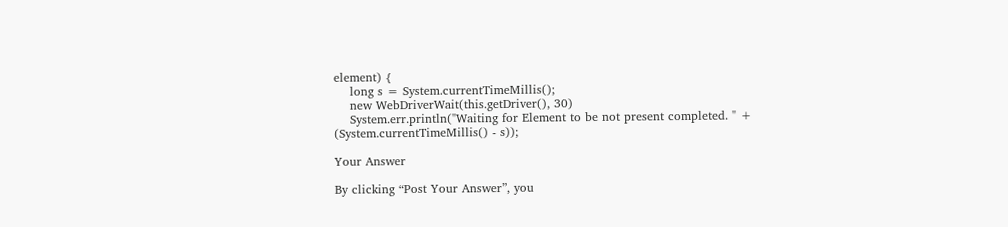element) {
    long s = System.currentTimeMillis();
    new WebDriverWait(this.getDriver(), 30)
    System.err.println("Waiting for Element to be not present completed. " + (System.currentTimeMillis() - s));

Your Answer

By clicking “Post Your Answer”, you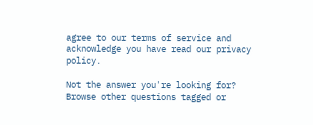agree to our terms of service and acknowledge you have read our privacy policy.

Not the answer you're looking for? Browse other questions tagged or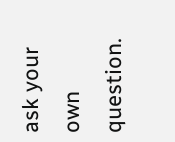ask your own question.